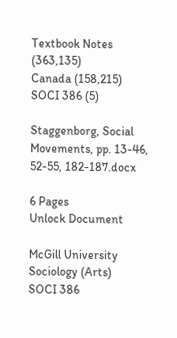Textbook Notes (363,135)
Canada (158,215)
SOCI 386 (5)

Staggenborg, Social Movements, pp. 13-46, 52-55, 182-187.docx

6 Pages
Unlock Document

McGill University
Sociology (Arts)
SOCI 386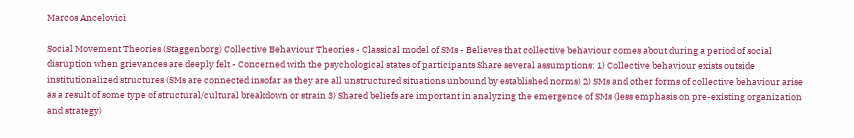Marcos Ancelovici

Social Movement Theories (Staggenborg) Collective Behaviour Theories - Classical model of SMs - Believes that collective behaviour comes about during a period of social disruption when grievances are deeply felt - Concerned with the psychological states of participants Share several assumptions: 1) Collective behaviour exists outside institutionalized structures (SMs are connected insofar as they are all unstructured situations unbound by established norms) 2) SMs and other forms of collective behaviour arise as a result of some type of structural/cultural breakdown or strain 3) Shared beliefs are important in analyzing the emergence of SMs (less emphasis on pre-existing organization and strategy)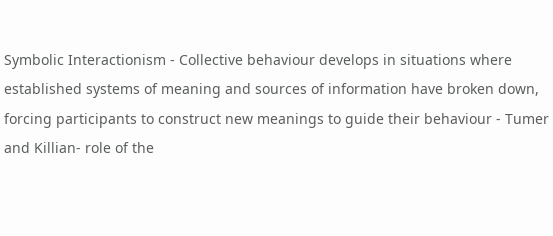Symbolic Interactionism - Collective behaviour develops in situations where established systems of meaning and sources of information have broken down, forcing participants to construct new meanings to guide their behaviour - Tumer and Killian- role of the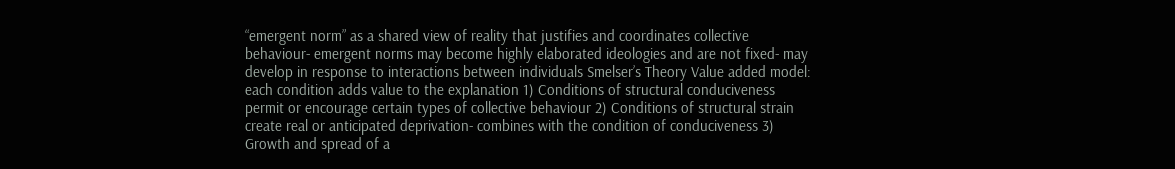“emergent norm” as a shared view of reality that justifies and coordinates collective behaviour- emergent norms may become highly elaborated ideologies and are not fixed- may develop in response to interactions between individuals Smelser’s Theory Value added model: each condition adds value to the explanation 1) Conditions of structural conduciveness permit or encourage certain types of collective behaviour 2) Conditions of structural strain create real or anticipated deprivation- combines with the condition of conduciveness 3) Growth and spread of a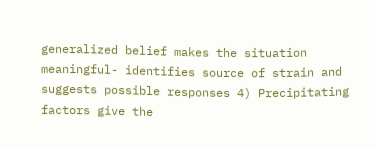generalized belief makes the situation meaningful- identifies source of strain and suggests possible responses 4) Precipitating factors give the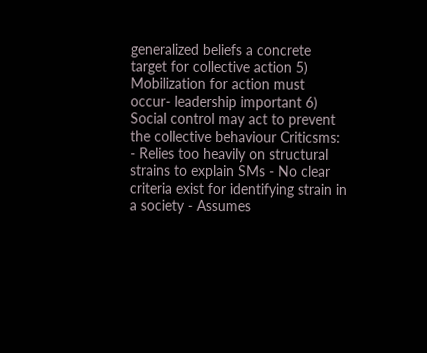generalized beliefs a concrete target for collective action 5) Mobilization for action must occur- leadership important 6) Social control may act to prevent the collective behaviour Criticsms: - Relies too heavily on structural strains to explain SMs - No clear criteria exist for identifying strain in a society - Assumes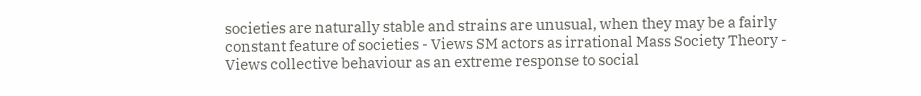societies are naturally stable and strains are unusual, when they may be a fairly constant feature of societies - Views SM actors as irrational Mass Society Theory - Views collective behaviour as an extreme response to social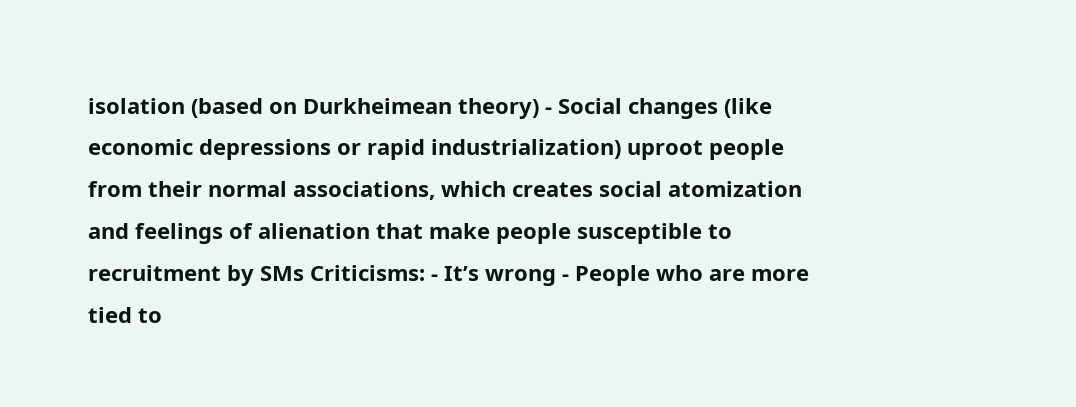isolation (based on Durkheimean theory) - Social changes (like economic depressions or rapid industrialization) uproot people from their normal associations, which creates social atomization and feelings of alienation that make people susceptible to recruitment by SMs Criticisms: - It’s wrong - People who are more tied to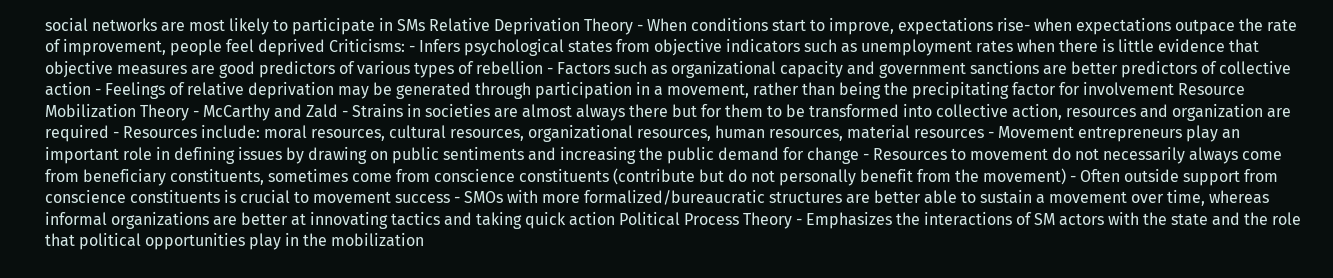social networks are most likely to participate in SMs Relative Deprivation Theory - When conditions start to improve, expectations rise- when expectations outpace the rate of improvement, people feel deprived Criticisms: - Infers psychological states from objective indicators such as unemployment rates when there is little evidence that objective measures are good predictors of various types of rebellion - Factors such as organizational capacity and government sanctions are better predictors of collective action - Feelings of relative deprivation may be generated through participation in a movement, rather than being the precipitating factor for involvement Resource Mobilization Theory - McCarthy and Zald - Strains in societies are almost always there but for them to be transformed into collective action, resources and organization are required - Resources include: moral resources, cultural resources, organizational resources, human resources, material resources - Movement entrepreneurs play an important role in defining issues by drawing on public sentiments and increasing the public demand for change - Resources to movement do not necessarily always come from beneficiary constituents, sometimes come from conscience constituents (contribute but do not personally benefit from the movement) - Often outside support from conscience constituents is crucial to movement success - SMOs with more formalized/bureaucratic structures are better able to sustain a movement over time, whereas informal organizations are better at innovating tactics and taking quick action Political Process Theory - Emphasizes the interactions of SM actors with the state and the role that political opportunities play in the mobilization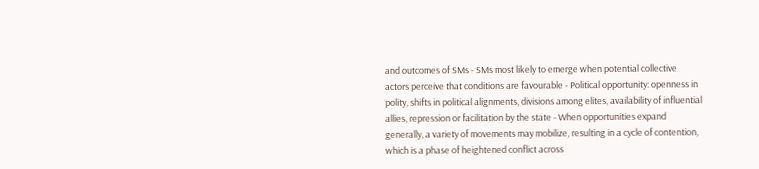and outcomes of SMs - SMs most likely to emerge when potential collective actors perceive that conditions are favourable - Political opportunity: openness in polity, shifts in political alignments, divisions among elites, availability of influential allies, repression or facilitation by the state - When opportunities expand generally, a variety of movements may mobilize, resulting in a cycle of contention, which is a phase of heightened conflict across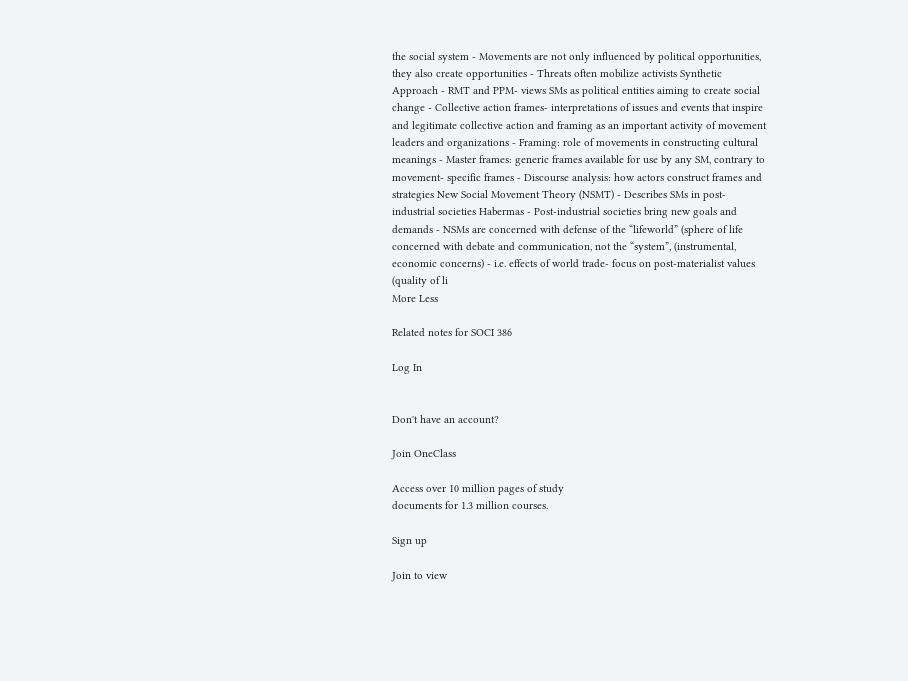the social system - Movements are not only influenced by political opportunities, they also create opportunities - Threats often mobilize activists Synthetic Approach - RMT and PPM- views SMs as political entities aiming to create social change - Collective action frames- interpretations of issues and events that inspire and legitimate collective action and framing as an important activity of movement leaders and organizations - Framing: role of movements in constructing cultural meanings - Master frames: generic frames available for use by any SM, contrary to movement- specific frames - Discourse analysis: how actors construct frames and strategies New Social Movement Theory (NSMT) - Describes SMs in post-industrial societies Habermas - Post-industrial societies bring new goals and demands - NSMs are concerned with defense of the “lifeworld” (sphere of life concerned with debate and communication, not the “system”, (instrumental, economic concerns) - i.e. effects of world trade- focus on post-materialist values (quality of li
More Less

Related notes for SOCI 386

Log In


Don't have an account?

Join OneClass

Access over 10 million pages of study
documents for 1.3 million courses.

Sign up

Join to view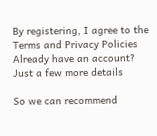By registering, I agree to the Terms and Privacy Policies
Already have an account?
Just a few more details

So we can recommend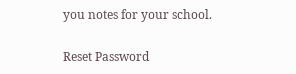you notes for your school.

Reset Password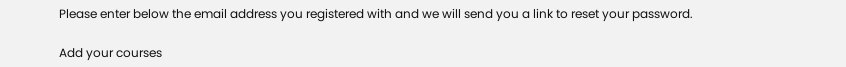Please enter below the email address you registered with and we will send you a link to reset your password.

Add your courses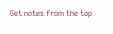Get notes from the top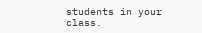students in your class.